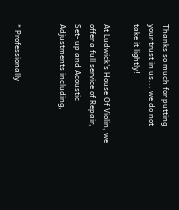Thanks so much for putting your trust in us... we do not take it lightly!

At Ludwick's House Of Violin, we offer a full service of Repair, Set- up and Acoustic Adjustments including,


* Professionally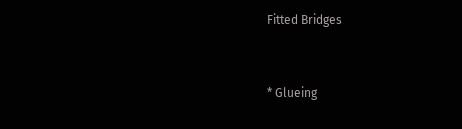Fitted Bridges


* Glueing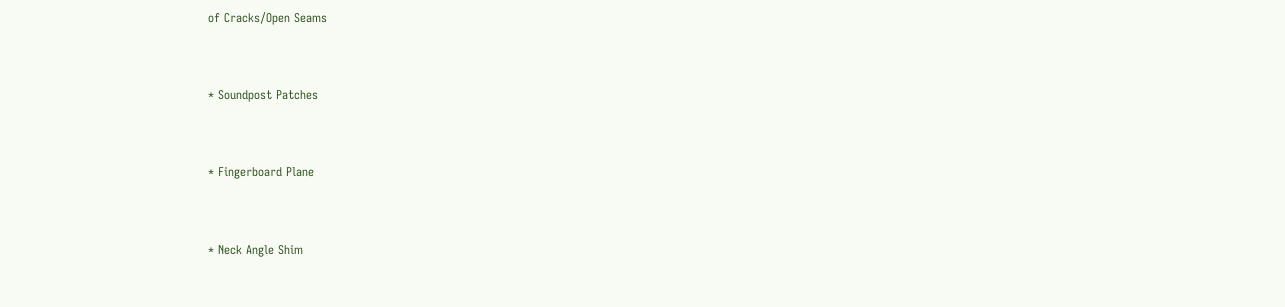of Cracks/Open Seams


* Soundpost Patches


* Fingerboard Plane


* Neck Angle Shim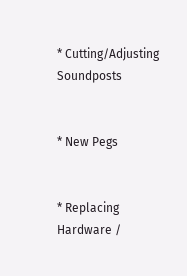* Cutting/Adjusting Soundposts


* New Pegs


* Replacing Hardware /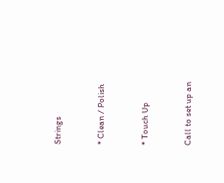Strings


* Clean / Polish


* Touch Up


Call to set up an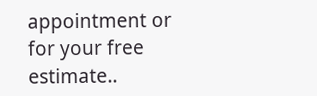appointment or for your free estimate..